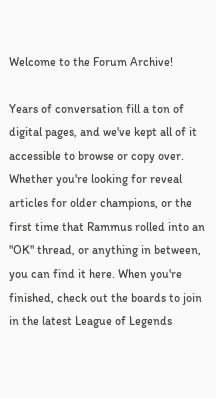Welcome to the Forum Archive!

Years of conversation fill a ton of digital pages, and we've kept all of it accessible to browse or copy over. Whether you're looking for reveal articles for older champions, or the first time that Rammus rolled into an "OK" thread, or anything in between, you can find it here. When you're finished, check out the boards to join in the latest League of Legends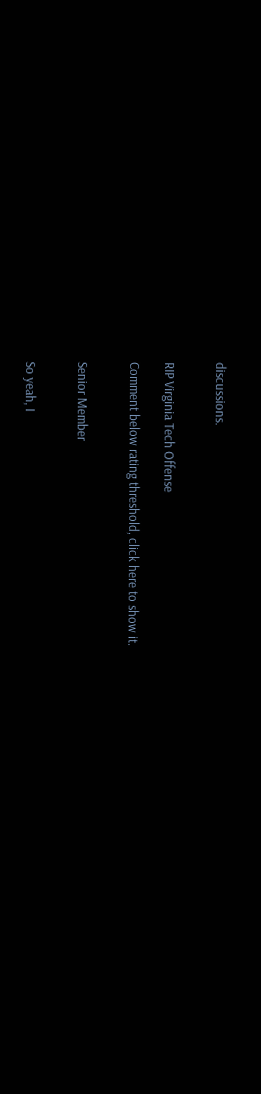discussions.


RIP Virginia Tech Offense

Comment below rating threshold, click here to show it.


Senior Member


So yeah, I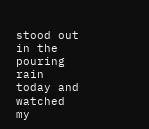stood out in the pouring rain today and watched my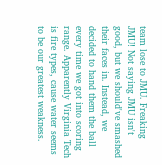team lose to JMU. Freaking JMU! Not saying JMU isn't good, but we should've smashed their faces in. Instead, we decided to hand them the ball every time we got into scoring range. Apparently Virginia Tech is fire types, cause water seems to be our greatest weakness.